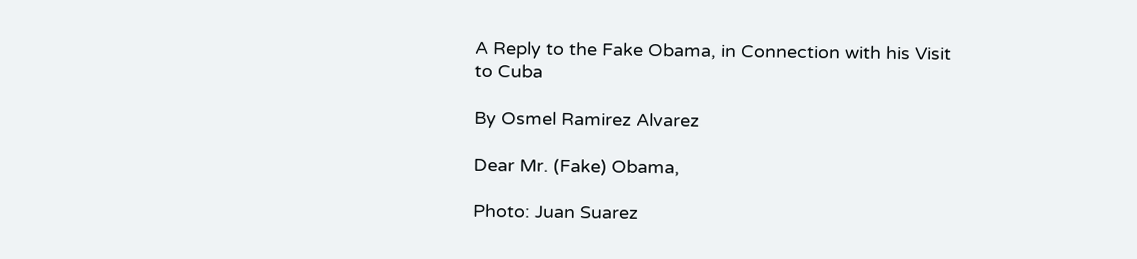A Reply to the Fake Obama, in Connection with his Visit to Cuba

By Osmel Ramirez Alvarez

Dear Mr. (Fake) Obama,

Photo: Juan Suarez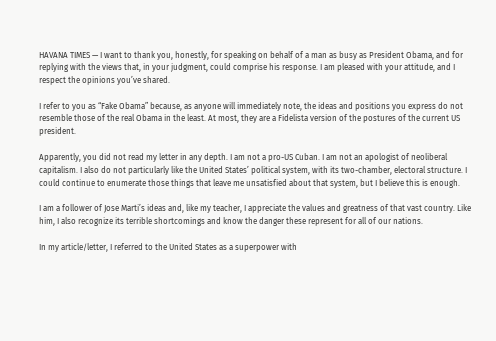HAVANA TIMES — I want to thank you, honestly, for speaking on behalf of a man as busy as President Obama, and for replying with the views that, in your judgment, could comprise his response. I am pleased with your attitude, and I respect the opinions you’ve shared.

I refer to you as “Fake Obama” because, as anyone will immediately note, the ideas and positions you express do not resemble those of the real Obama in the least. At most, they are a Fidelista version of the postures of the current US president.

Apparently, you did not read my letter in any depth. I am not a pro-US Cuban. I am not an apologist of neoliberal capitalism. I also do not particularly like the United States’ political system, with its two-chamber, electoral structure. I could continue to enumerate those things that leave me unsatisfied about that system, but I believe this is enough.

I am a follower of Jose Marti’s ideas and, like my teacher, I appreciate the values and greatness of that vast country. Like him, I also recognize its terrible shortcomings and know the danger these represent for all of our nations.

In my article/letter, I referred to the United States as a superpower with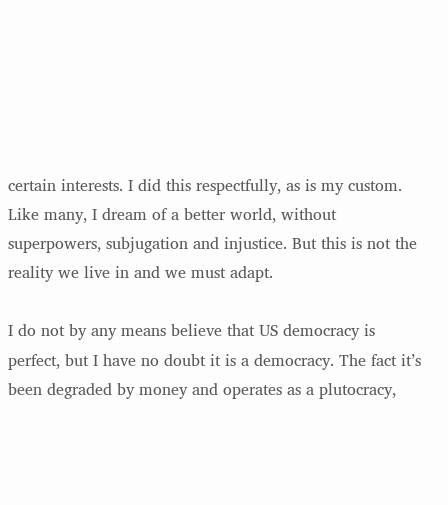certain interests. I did this respectfully, as is my custom. Like many, I dream of a better world, without superpowers, subjugation and injustice. But this is not the reality we live in and we must adapt.

I do not by any means believe that US democracy is perfect, but I have no doubt it is a democracy. The fact it’s been degraded by money and operates as a plutocracy,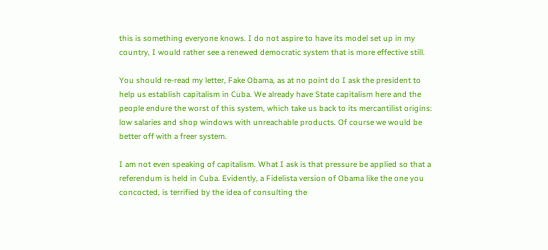this is something everyone knows. I do not aspire to have its model set up in my country, I would rather see a renewed democratic system that is more effective still.

You should re-read my letter, Fake Obama, as at no point do I ask the president to help us establish capitalism in Cuba. We already have State capitalism here and the people endure the worst of this system, which take us back to its mercantilist origins: low salaries and shop windows with unreachable products. Of course we would be better off with a freer system.

I am not even speaking of capitalism. What I ask is that pressure be applied so that a referendum is held in Cuba. Evidently, a Fidelista version of Obama like the one you concocted, is terrified by the idea of consulting the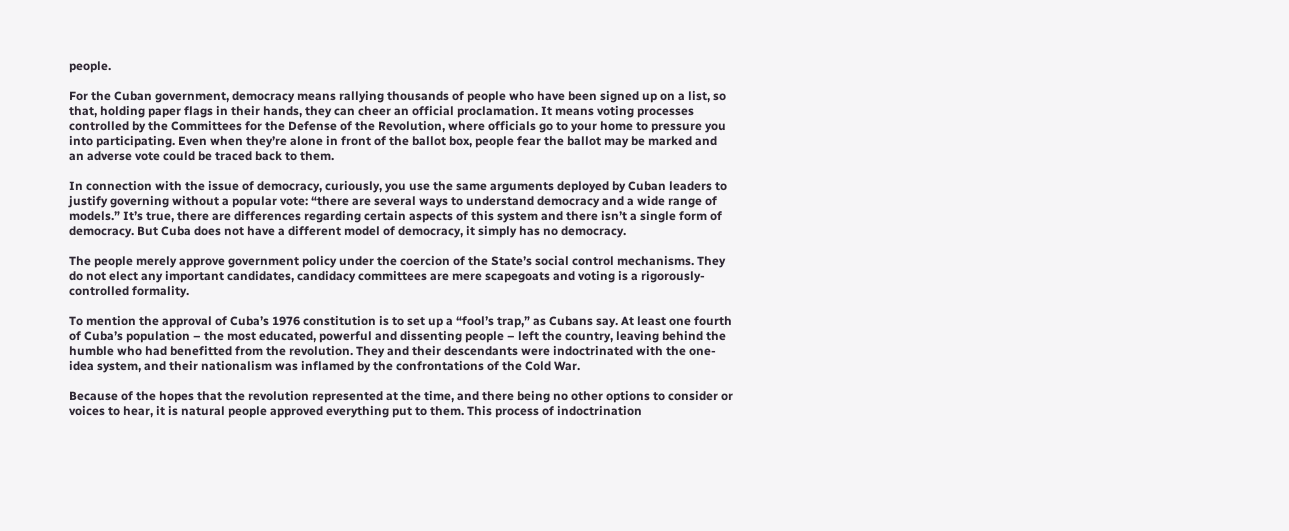people.

For the Cuban government, democracy means rallying thousands of people who have been signed up on a list, so that, holding paper flags in their hands, they can cheer an official proclamation. It means voting processes controlled by the Committees for the Defense of the Revolution, where officials go to your home to pressure you into participating. Even when they’re alone in front of the ballot box, people fear the ballot may be marked and an adverse vote could be traced back to them.

In connection with the issue of democracy, curiously, you use the same arguments deployed by Cuban leaders to justify governing without a popular vote: “there are several ways to understand democracy and a wide range of models.” It’s true, there are differences regarding certain aspects of this system and there isn’t a single form of democracy. But Cuba does not have a different model of democracy, it simply has no democracy.

The people merely approve government policy under the coercion of the State’s social control mechanisms. They do not elect any important candidates, candidacy committees are mere scapegoats and voting is a rigorously-controlled formality.

To mention the approval of Cuba’s 1976 constitution is to set up a “fool’s trap,” as Cubans say. At least one fourth of Cuba’s population – the most educated, powerful and dissenting people – left the country, leaving behind the humble who had benefitted from the revolution. They and their descendants were indoctrinated with the one-idea system, and their nationalism was inflamed by the confrontations of the Cold War.

Because of the hopes that the revolution represented at the time, and there being no other options to consider or voices to hear, it is natural people approved everything put to them. This process of indoctrination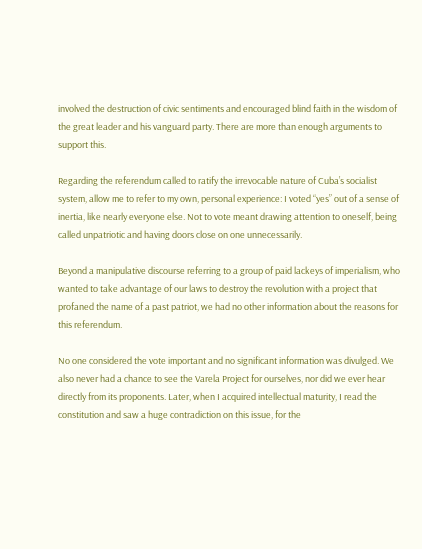involved the destruction of civic sentiments and encouraged blind faith in the wisdom of the great leader and his vanguard party. There are more than enough arguments to support this.

Regarding the referendum called to ratify the irrevocable nature of Cuba’s socialist system, allow me to refer to my own, personal experience: I voted “yes” out of a sense of inertia, like nearly everyone else. Not to vote meant drawing attention to oneself, being called unpatriotic and having doors close on one unnecessarily.

Beyond a manipulative discourse referring to a group of paid lackeys of imperialism, who wanted to take advantage of our laws to destroy the revolution with a project that profaned the name of a past patriot, we had no other information about the reasons for this referendum.

No one considered the vote important and no significant information was divulged. We also never had a chance to see the Varela Project for ourselves, nor did we ever hear directly from its proponents. Later, when I acquired intellectual maturity, I read the constitution and saw a huge contradiction on this issue, for the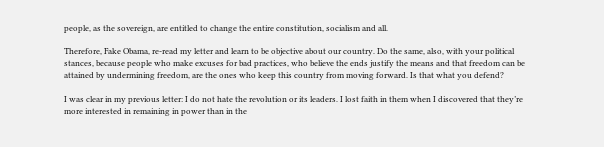people, as the sovereign, are entitled to change the entire constitution, socialism and all.

Therefore, Fake Obama, re-read my letter and learn to be objective about our country. Do the same, also, with your political stances, because people who make excuses for bad practices, who believe the ends justify the means and that freedom can be attained by undermining freedom, are the ones who keep this country from moving forward. Is that what you defend?

I was clear in my previous letter: I do not hate the revolution or its leaders. I lost faith in them when I discovered that they’re more interested in remaining in power than in the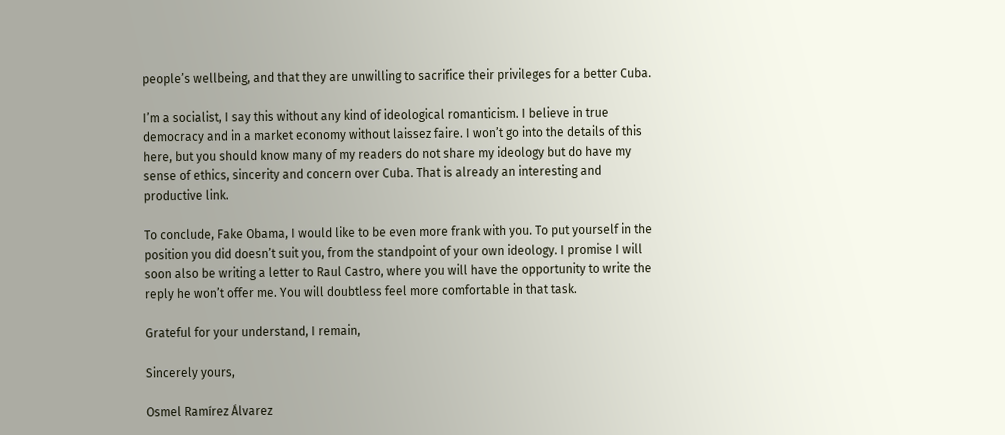people’s wellbeing, and that they are unwilling to sacrifice their privileges for a better Cuba.

I’m a socialist, I say this without any kind of ideological romanticism. I believe in true democracy and in a market economy without laissez faire. I won’t go into the details of this here, but you should know many of my readers do not share my ideology but do have my sense of ethics, sincerity and concern over Cuba. That is already an interesting and productive link.

To conclude, Fake Obama, I would like to be even more frank with you. To put yourself in the position you did doesn’t suit you, from the standpoint of your own ideology. I promise I will soon also be writing a letter to Raul Castro, where you will have the opportunity to write the reply he won’t offer me. You will doubtless feel more comfortable in that task.

Grateful for your understand, I remain,

Sincerely yours,

Osmel Ramírez Álvarez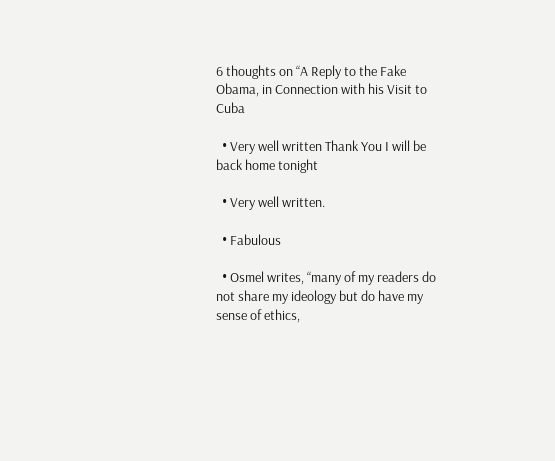6 thoughts on “A Reply to the Fake Obama, in Connection with his Visit to Cuba

  • Very well written Thank You I will be back home tonight

  • Very well written.

  • Fabulous

  • Osmel writes, “many of my readers do not share my ideology but do have my sense of ethics,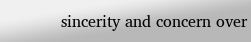sincerity and concern over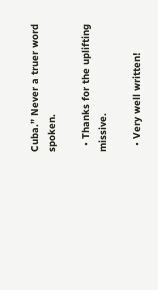Cuba.” Never a truer word spoken.

  • Thanks for the uplifting missive.

  • Very well written!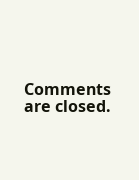Comments are closed.